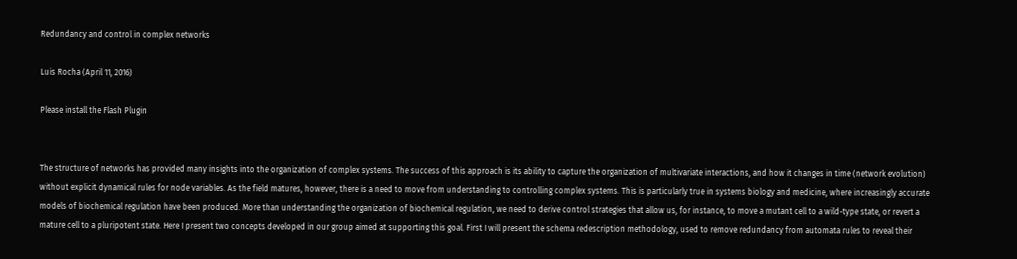Redundancy and control in complex networks

Luis Rocha (April 11, 2016)

Please install the Flash Plugin


The structure of networks has provided many insights into the organization of complex systems. The success of this approach is its ability to capture the organization of multivariate interactions, and how it changes in time (network evolution) without explicit dynamical rules for node variables. As the field matures, however, there is a need to move from understanding to controlling complex systems. This is particularly true in systems biology and medicine, where increasingly accurate models of biochemical regulation have been produced. More than understanding the organization of biochemical regulation, we need to derive control strategies that allow us, for instance, to move a mutant cell to a wild-type state, or revert a mature cell to a pluripotent state. Here I present two concepts developed in our group aimed at supporting this goal. First I will present the schema redescription methodology, used to remove redundancy from automata rules to reveal their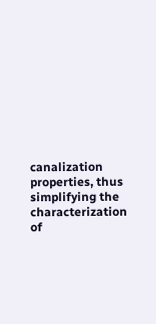canalization properties, thus simplifying the characterization of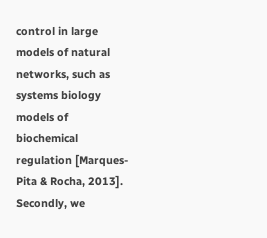control in large models of natural networks, such as systems biology models of biochemical regulation [Marques-Pita & Rocha, 2013]. Secondly, we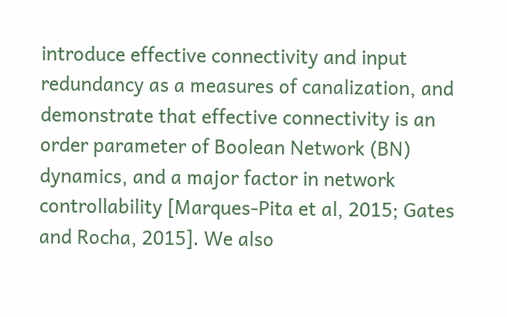introduce effective connectivity and input redundancy as a measures of canalization, and demonstrate that effective connectivity is an order parameter of Boolean Network (BN) dynamics, and a major factor in network controllability [Marques-Pita et al, 2015; Gates and Rocha, 2015]. We also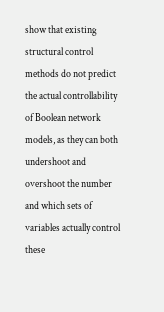show that existing structural control methods do not predict the actual controllability of Boolean network models, as they can both undershoot and overshoot the number and which sets of variables actually control these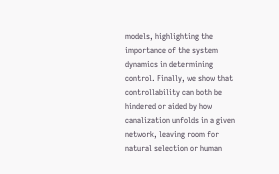models, highlighting the importance of the system dynamics in determining control. Finally, we show that controllability can both be hindered or aided by how canalization unfolds in a given network, leaving room for natural selection or human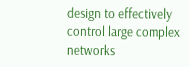design to effectively control large complex networks